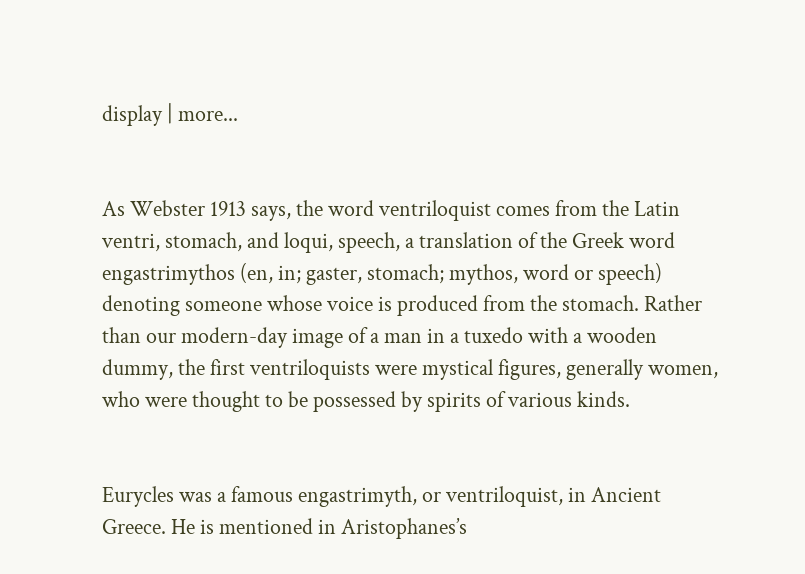display | more...


As Webster 1913 says, the word ventriloquist comes from the Latin ventri, stomach, and loqui, speech, a translation of the Greek word engastrimythos (en, in; gaster, stomach; mythos, word or speech) denoting someone whose voice is produced from the stomach. Rather than our modern-day image of a man in a tuxedo with a wooden dummy, the first ventriloquists were mystical figures, generally women, who were thought to be possessed by spirits of various kinds.


Eurycles was a famous engastrimyth, or ventriloquist, in Ancient Greece. He is mentioned in Aristophanes’s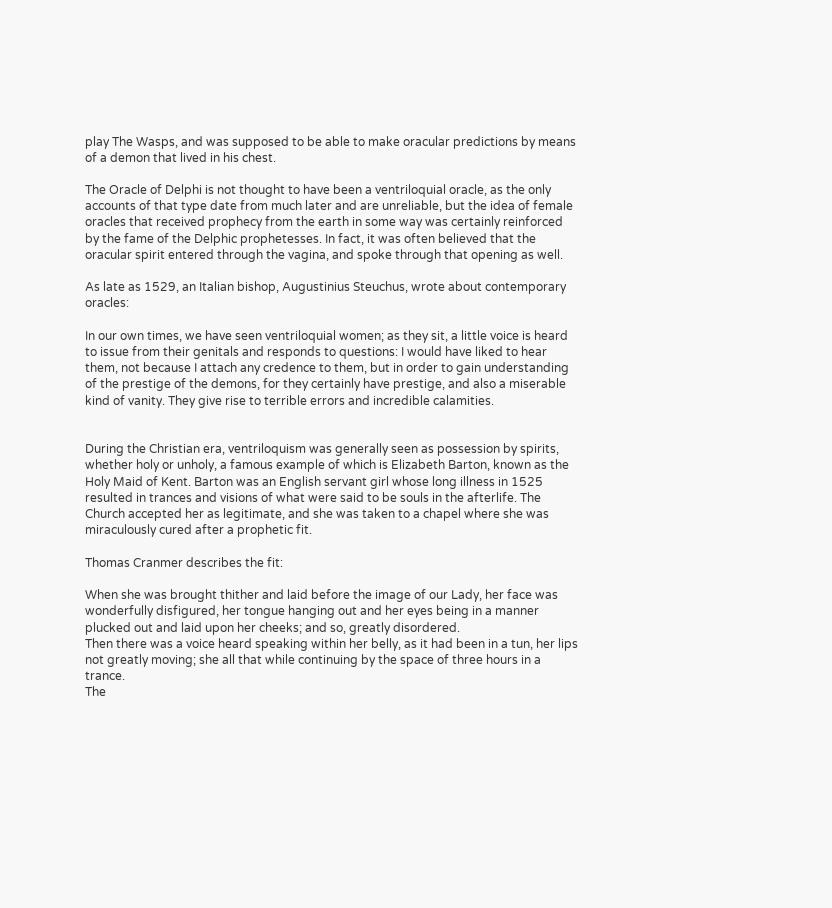play The Wasps, and was supposed to be able to make oracular predictions by means of a demon that lived in his chest.

The Oracle of Delphi is not thought to have been a ventriloquial oracle, as the only accounts of that type date from much later and are unreliable, but the idea of female oracles that received prophecy from the earth in some way was certainly reinforced by the fame of the Delphic prophetesses. In fact, it was often believed that the oracular spirit entered through the vagina, and spoke through that opening as well.

As late as 1529, an Italian bishop, Augustinius Steuchus, wrote about contemporary oracles:

In our own times, we have seen ventriloquial women; as they sit, a little voice is heard to issue from their genitals and responds to questions: I would have liked to hear them, not because I attach any credence to them, but in order to gain understanding of the prestige of the demons, for they certainly have prestige, and also a miserable kind of vanity. They give rise to terrible errors and incredible calamities.


During the Christian era, ventriloquism was generally seen as possession by spirits, whether holy or unholy, a famous example of which is Elizabeth Barton, known as the Holy Maid of Kent. Barton was an English servant girl whose long illness in 1525 resulted in trances and visions of what were said to be souls in the afterlife. The Church accepted her as legitimate, and she was taken to a chapel where she was miraculously cured after a prophetic fit.

Thomas Cranmer describes the fit:

When she was brought thither and laid before the image of our Lady, her face was wonderfully disfigured, her tongue hanging out and her eyes being in a manner plucked out and laid upon her cheeks; and so, greatly disordered.
Then there was a voice heard speaking within her belly, as it had been in a tun, her lips not greatly moving; she all that while continuing by the space of three hours in a trance.
The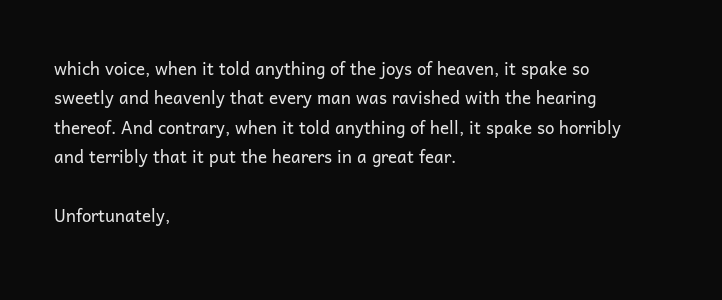which voice, when it told anything of the joys of heaven, it spake so sweetly and heavenly that every man was ravished with the hearing thereof. And contrary, when it told anything of hell, it spake so horribly and terribly that it put the hearers in a great fear.

Unfortunately,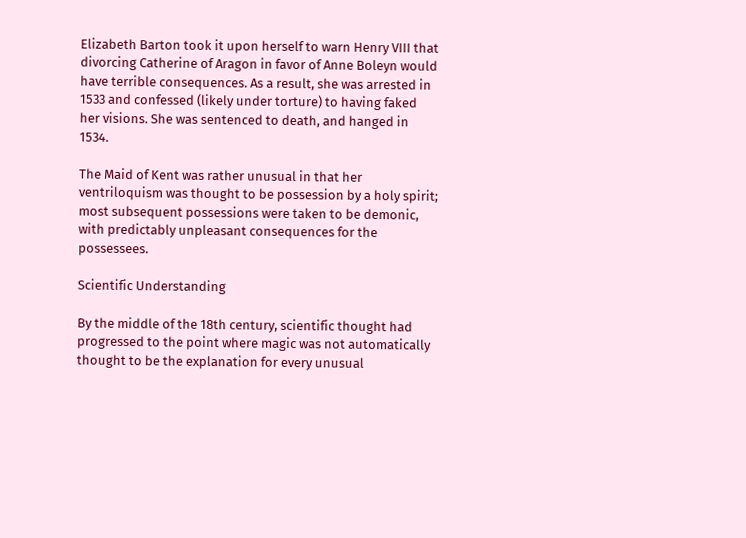Elizabeth Barton took it upon herself to warn Henry VIII that divorcing Catherine of Aragon in favor of Anne Boleyn would have terrible consequences. As a result, she was arrested in 1533 and confessed (likely under torture) to having faked her visions. She was sentenced to death, and hanged in 1534.

The Maid of Kent was rather unusual in that her ventriloquism was thought to be possession by a holy spirit; most subsequent possessions were taken to be demonic, with predictably unpleasant consequences for the possessees.

Scientific Understanding

By the middle of the 18th century, scientific thought had progressed to the point where magic was not automatically thought to be the explanation for every unusual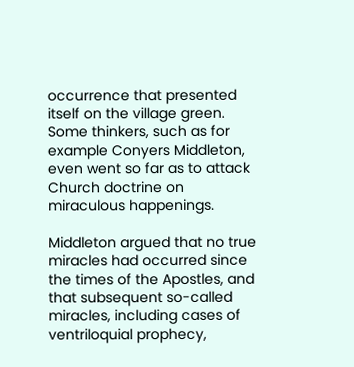occurrence that presented itself on the village green. Some thinkers, such as for example Conyers Middleton, even went so far as to attack Church doctrine on miraculous happenings.

Middleton argued that no true miracles had occurred since the times of the Apostles, and that subsequent so-called miracles, including cases of ventriloquial prophecy,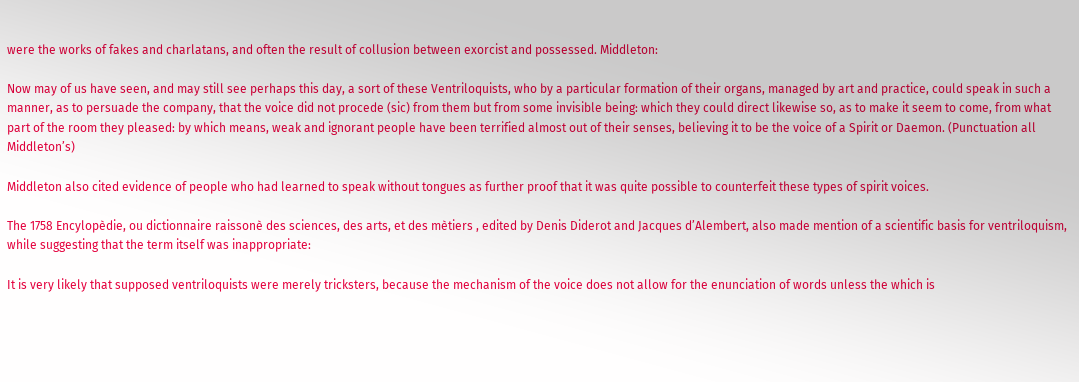were the works of fakes and charlatans, and often the result of collusion between exorcist and possessed. Middleton:

Now may of us have seen, and may still see perhaps this day, a sort of these Ventriloquists, who by a particular formation of their organs, managed by art and practice, could speak in such a manner, as to persuade the company, that the voice did not procede (sic) from them but from some invisible being: which they could direct likewise so, as to make it seem to come, from what part of the room they pleased: by which means, weak and ignorant people have been terrified almost out of their senses, believing it to be the voice of a Spirit or Daemon. (Punctuation all Middleton’s)

Middleton also cited evidence of people who had learned to speak without tongues as further proof that it was quite possible to counterfeit these types of spirit voices.

The 1758 Encylopèdie, ou dictionnaire raissonè des sciences, des arts, et des mètiers , edited by Denis Diderot and Jacques d’Alembert, also made mention of a scientific basis for ventriloquism, while suggesting that the term itself was inappropriate:

It is very likely that supposed ventriloquists were merely tricksters, because the mechanism of the voice does not allow for the enunciation of words unless the which is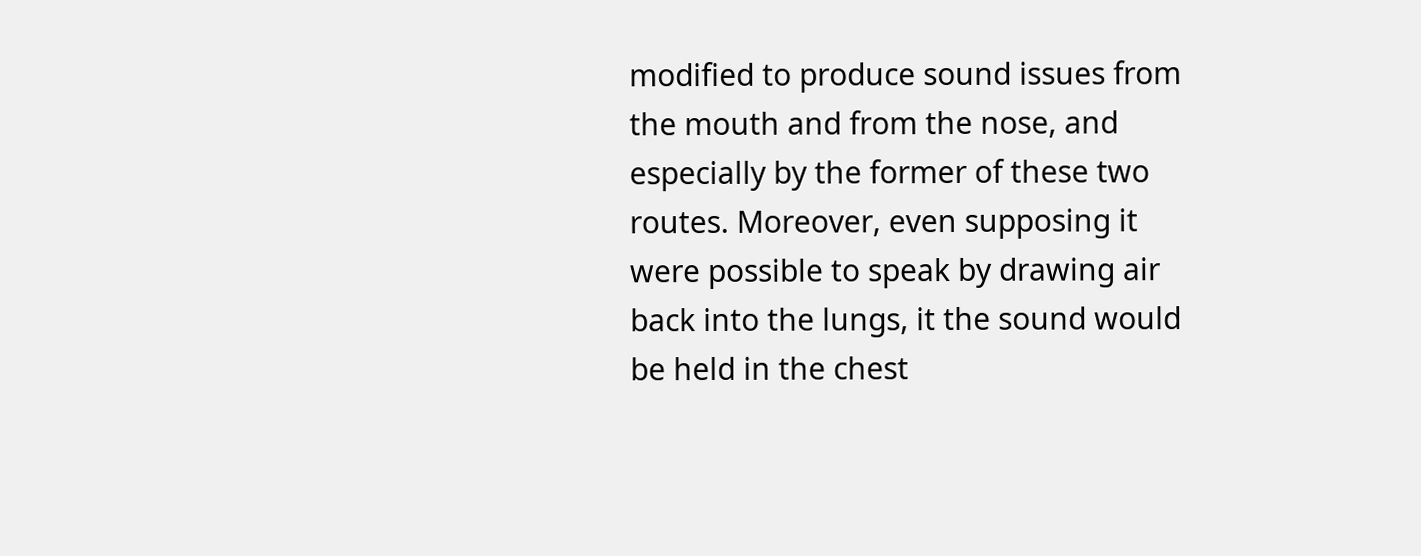modified to produce sound issues from the mouth and from the nose, and especially by the former of these two routes. Moreover, even supposing it were possible to speak by drawing air back into the lungs, it the sound would be held in the chest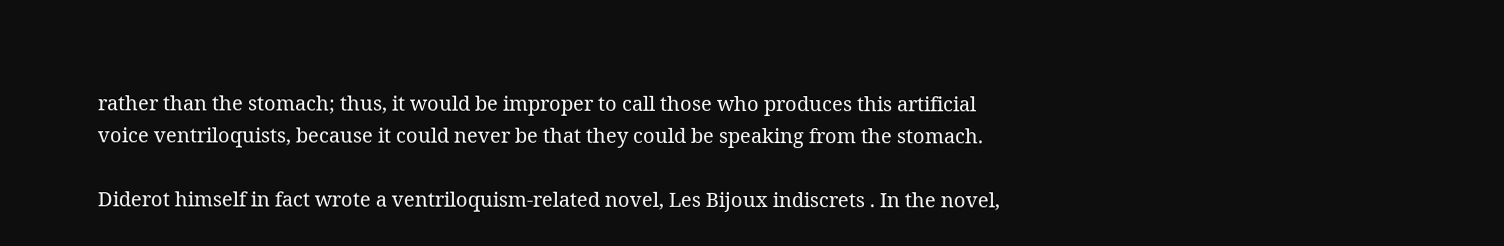rather than the stomach; thus, it would be improper to call those who produces this artificial voice ventriloquists, because it could never be that they could be speaking from the stomach.

Diderot himself in fact wrote a ventriloquism-related novel, Les Bijoux indiscrets . In the novel,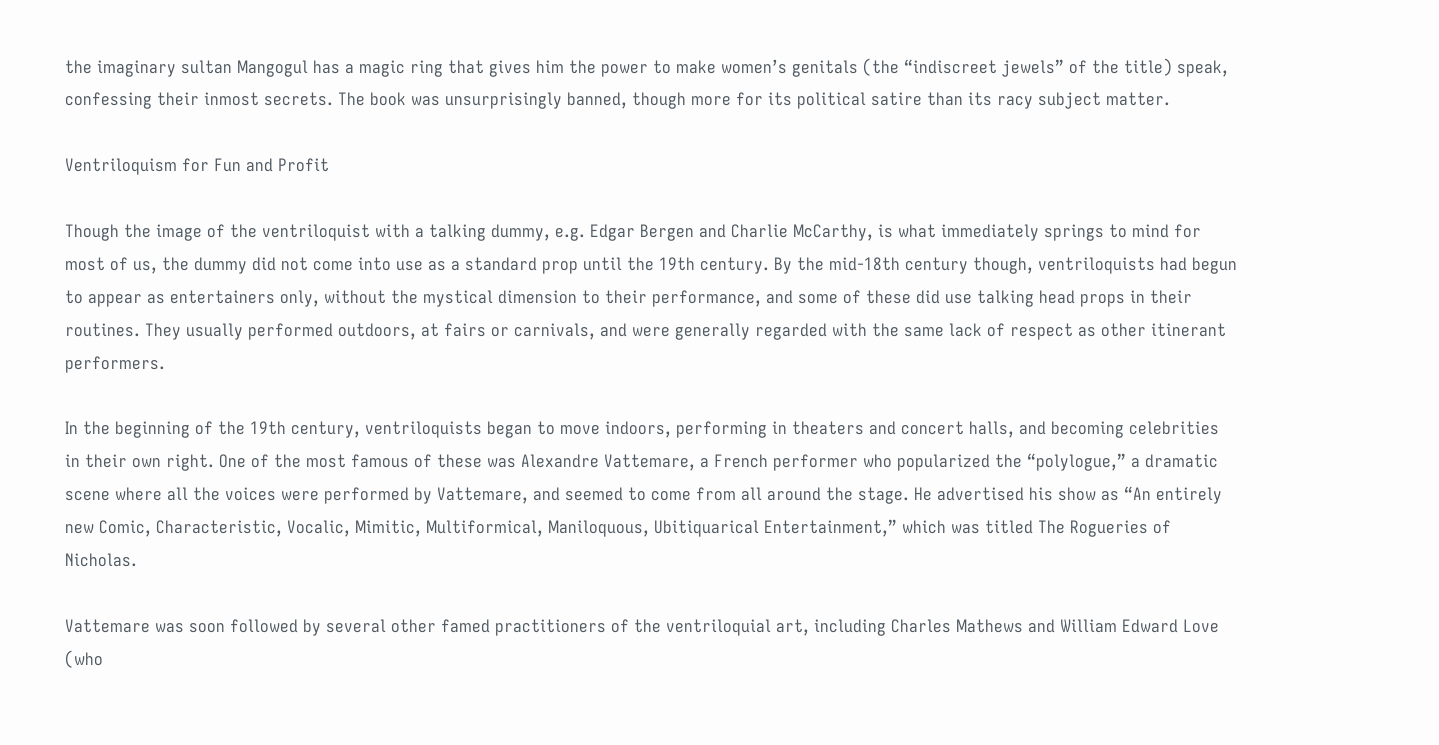the imaginary sultan Mangogul has a magic ring that gives him the power to make women’s genitals (the “indiscreet jewels” of the title) speak, confessing their inmost secrets. The book was unsurprisingly banned, though more for its political satire than its racy subject matter.

Ventriloquism for Fun and Profit

Though the image of the ventriloquist with a talking dummy, e.g. Edgar Bergen and Charlie McCarthy, is what immediately springs to mind for most of us, the dummy did not come into use as a standard prop until the 19th century. By the mid-18th century though, ventriloquists had begun to appear as entertainers only, without the mystical dimension to their performance, and some of these did use talking head props in their routines. They usually performed outdoors, at fairs or carnivals, and were generally regarded with the same lack of respect as other itinerant performers.

In the beginning of the 19th century, ventriloquists began to move indoors, performing in theaters and concert halls, and becoming celebrities in their own right. One of the most famous of these was Alexandre Vattemare, a French performer who popularized the “polylogue,” a dramatic scene where all the voices were performed by Vattemare, and seemed to come from all around the stage. He advertised his show as “An entirely new Comic, Characteristic, Vocalic, Mimitic, Multiformical, Maniloquous, Ubitiquarical Entertainment,” which was titled The Rogueries of Nicholas.

Vattemare was soon followed by several other famed practitioners of the ventriloquial art, including Charles Mathews and William Edward Love (who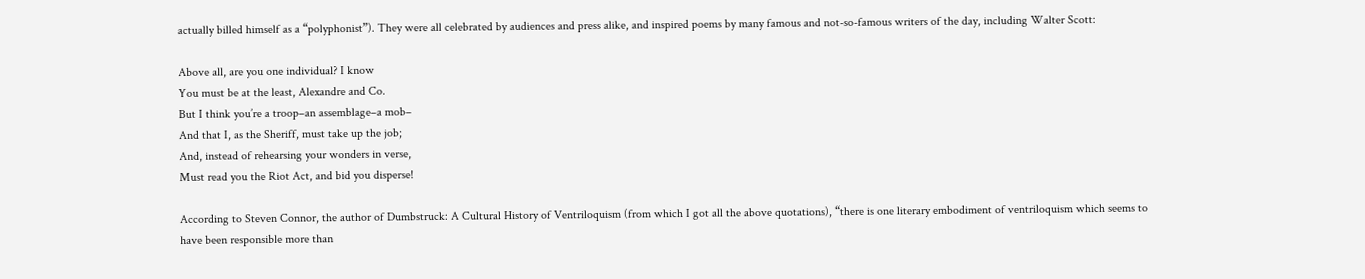actually billed himself as a “polyphonist”). They were all celebrated by audiences and press alike, and inspired poems by many famous and not-so-famous writers of the day, including Walter Scott:

Above all, are you one individual? I know
You must be at the least, Alexandre and Co.
But I think you’re a troop–an assemblage–a mob–
And that I, as the Sheriff, must take up the job;
And, instead of rehearsing your wonders in verse,
Must read you the Riot Act, and bid you disperse!

According to Steven Connor, the author of Dumbstruck: A Cultural History of Ventriloquism (from which I got all the above quotations), “there is one literary embodiment of ventriloquism which seems to have been responsible more than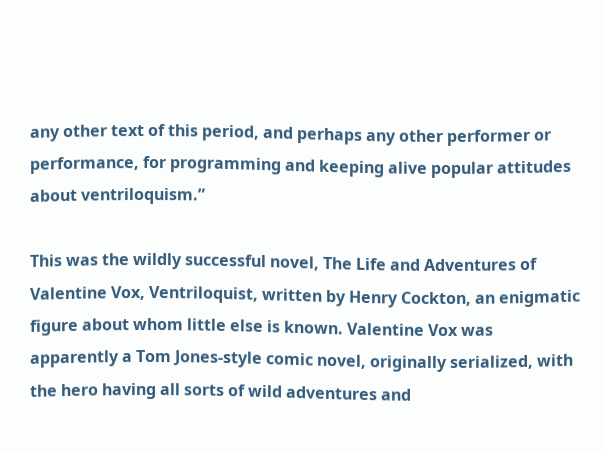any other text of this period, and perhaps any other performer or performance, for programming and keeping alive popular attitudes about ventriloquism.”

This was the wildly successful novel, The Life and Adventures of Valentine Vox, Ventriloquist, written by Henry Cockton, an enigmatic figure about whom little else is known. Valentine Vox was apparently a Tom Jones-style comic novel, originally serialized, with the hero having all sorts of wild adventures and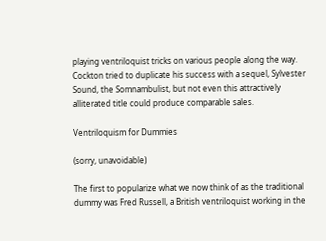playing ventriloquist tricks on various people along the way. Cockton tried to duplicate his success with a sequel, Sylvester Sound, the Somnambulist, but not even this attractively alliterated title could produce comparable sales.

Ventriloquism for Dummies

(sorry, unavoidable)

The first to popularize what we now think of as the traditional dummy was Fred Russell, a British ventriloquist working in the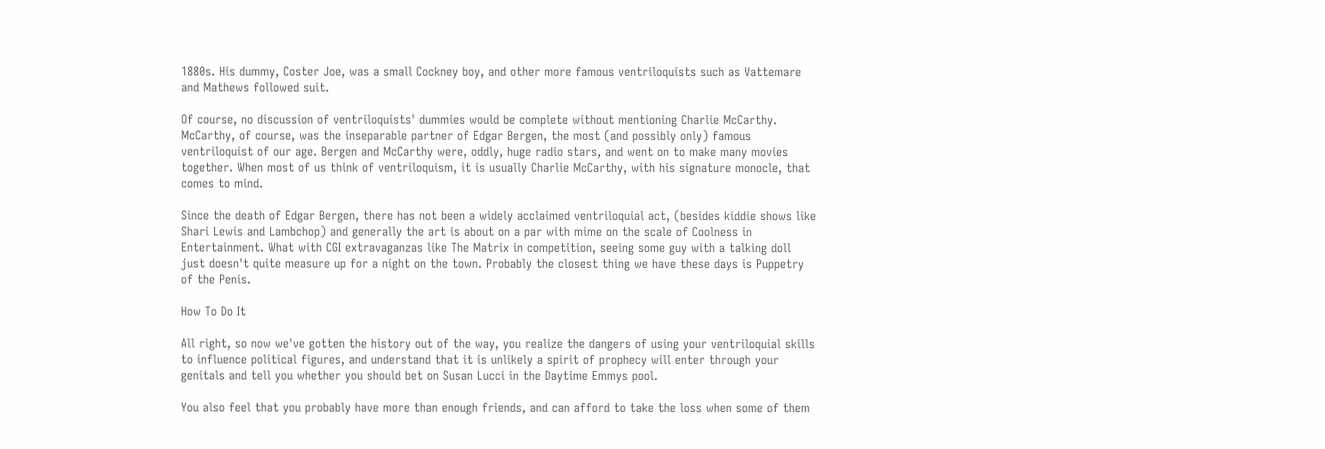1880s. His dummy, Coster Joe, was a small Cockney boy, and other more famous ventriloquists such as Vattemare and Mathews followed suit.

Of course, no discussion of ventriloquists' dummies would be complete without mentioning Charlie McCarthy. McCarthy, of course, was the inseparable partner of Edgar Bergen, the most (and possibly only) famous ventriloquist of our age. Bergen and McCarthy were, oddly, huge radio stars, and went on to make many movies together. When most of us think of ventriloquism, it is usually Charlie McCarthy, with his signature monocle, that comes to mind.

Since the death of Edgar Bergen, there has not been a widely acclaimed ventriloquial act, (besides kiddie shows like Shari Lewis and Lambchop) and generally the art is about on a par with mime on the scale of Coolness in Entertainment. What with CGI extravaganzas like The Matrix in competition, seeing some guy with a talking doll just doesn't quite measure up for a night on the town. Probably the closest thing we have these days is Puppetry of the Penis.

How To Do It

All right, so now we've gotten the history out of the way, you realize the dangers of using your ventriloquial skills to influence political figures, and understand that it is unlikely a spirit of prophecy will enter through your genitals and tell you whether you should bet on Susan Lucci in the Daytime Emmys pool.

You also feel that you probably have more than enough friends, and can afford to take the loss when some of them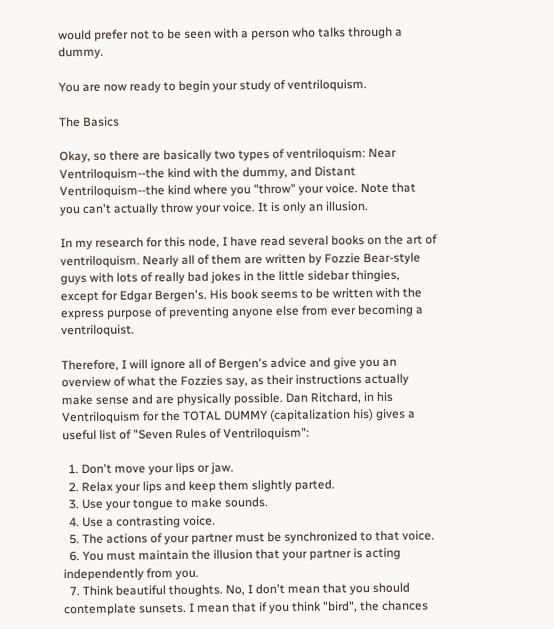would prefer not to be seen with a person who talks through a dummy.

You are now ready to begin your study of ventriloquism.

The Basics

Okay, so there are basically two types of ventriloquism: Near Ventriloquism--the kind with the dummy, and Distant Ventriloquism--the kind where you "throw" your voice. Note that you can't actually throw your voice. It is only an illusion.

In my research for this node, I have read several books on the art of ventriloquism. Nearly all of them are written by Fozzie Bear-style guys with lots of really bad jokes in the little sidebar thingies, except for Edgar Bergen's. His book seems to be written with the express purpose of preventing anyone else from ever becoming a ventriloquist.

Therefore, I will ignore all of Bergen's advice and give you an overview of what the Fozzies say, as their instructions actually make sense and are physically possible. Dan Ritchard, in his Ventriloquism for the TOTAL DUMMY (capitalization his) gives a useful list of "Seven Rules of Ventriloquism":

  1. Don't move your lips or jaw.
  2. Relax your lips and keep them slightly parted.
  3. Use your tongue to make sounds.
  4. Use a contrasting voice.
  5. The actions of your partner must be synchronized to that voice.
  6. You must maintain the illusion that your partner is acting independently from you.
  7. Think beautiful thoughts. No, I don't mean that you should contemplate sunsets. I mean that if you think "bird", the chances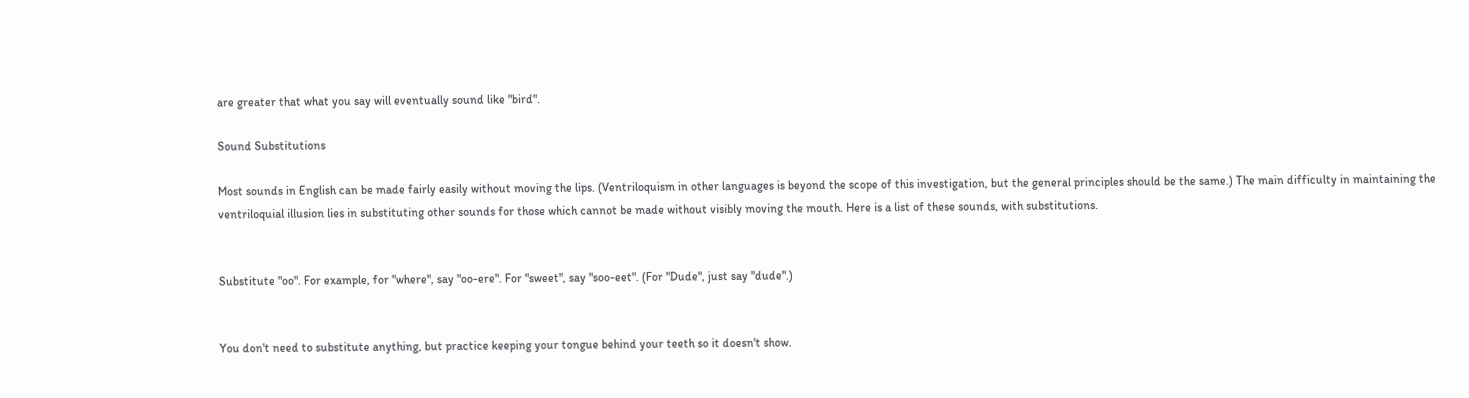are greater that what you say will eventually sound like "bird".

Sound Substitutions

Most sounds in English can be made fairly easily without moving the lips. (Ventriloquism in other languages is beyond the scope of this investigation, but the general principles should be the same.) The main difficulty in maintaining the ventriloquial illusion lies in substituting other sounds for those which cannot be made without visibly moving the mouth. Here is a list of these sounds, with substitutions.


Substitute "oo". For example, for "where", say "oo-ere". For "sweet", say "soo-eet". (For "Dude", just say "dude".)


You don't need to substitute anything, but practice keeping your tongue behind your teeth so it doesn't show.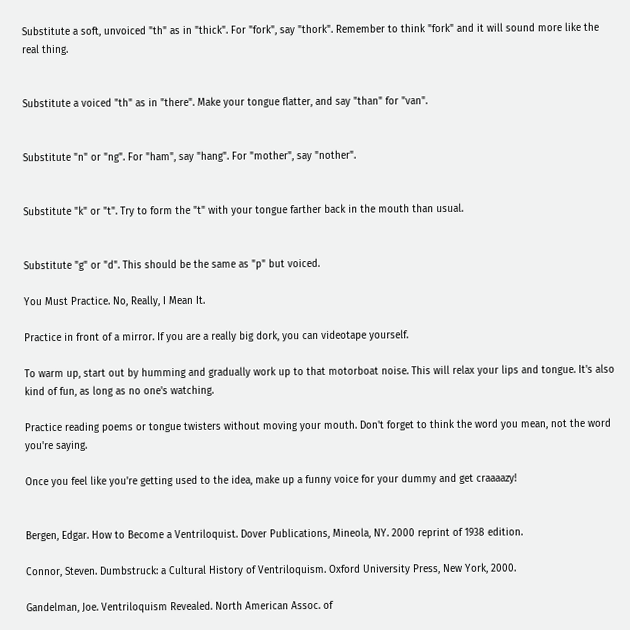Substitute a soft, unvoiced "th" as in "thick". For "fork", say "thork". Remember to think "fork" and it will sound more like the real thing.


Substitute a voiced "th" as in "there". Make your tongue flatter, and say "than" for "van".


Substitute "n" or "ng". For "ham", say "hang". For "mother", say "nother".


Substitute "k" or "t". Try to form the "t" with your tongue farther back in the mouth than usual.


Substitute "g" or "d". This should be the same as "p" but voiced.

You Must Practice. No, Really, I Mean It.

Practice in front of a mirror. If you are a really big dork, you can videotape yourself.

To warm up, start out by humming and gradually work up to that motorboat noise. This will relax your lips and tongue. It's also kind of fun, as long as no one's watching.

Practice reading poems or tongue twisters without moving your mouth. Don't forget to think the word you mean, not the word you're saying.

Once you feel like you're getting used to the idea, make up a funny voice for your dummy and get craaaazy!


Bergen, Edgar. How to Become a Ventriloquist. Dover Publications, Mineola, NY. 2000 reprint of 1938 edition.

Connor, Steven. Dumbstruck: a Cultural History of Ventriloquism. Oxford University Press, New York, 2000.

Gandelman, Joe. Ventriloquism Revealed. North American Assoc. of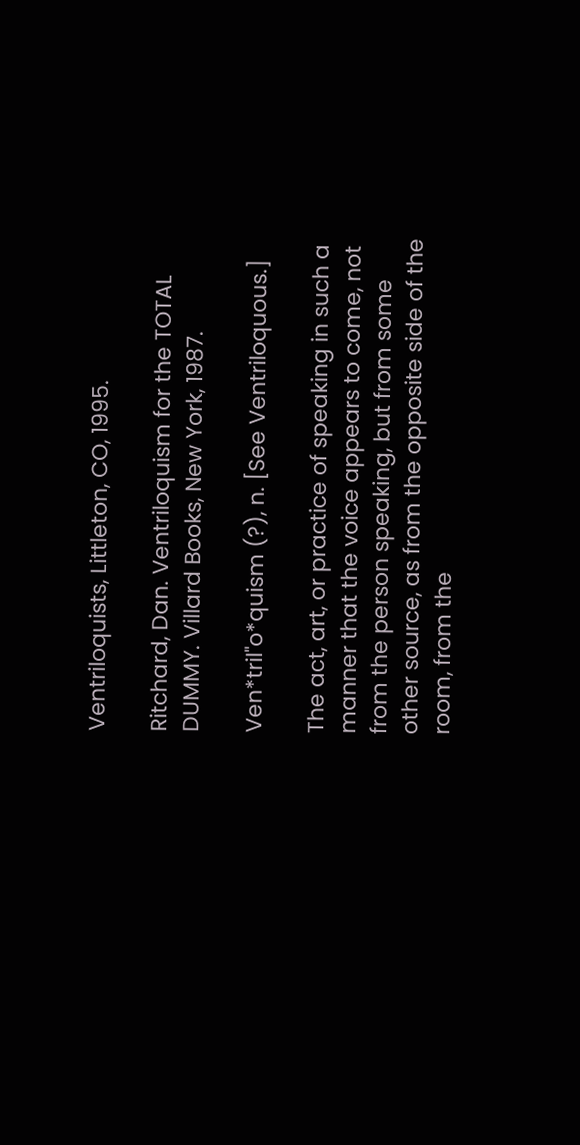Ventriloquists, Littleton, CO, 1995.

Ritchard, Dan. Ventriloquism for the TOTAL DUMMY. Villard Books, New York, 1987.

Ven*tril"o*quism (?), n. [See Ventriloquous.]

The act, art, or practice of speaking in such a manner that the voice appears to come, not from the person speaking, but from some other source, as from the opposite side of the room, from the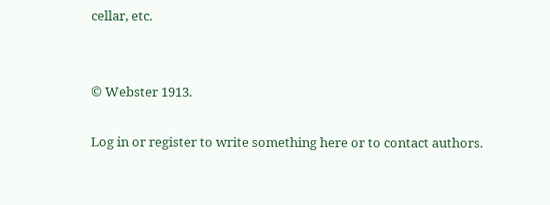cellar, etc.


© Webster 1913.

Log in or register to write something here or to contact authors.